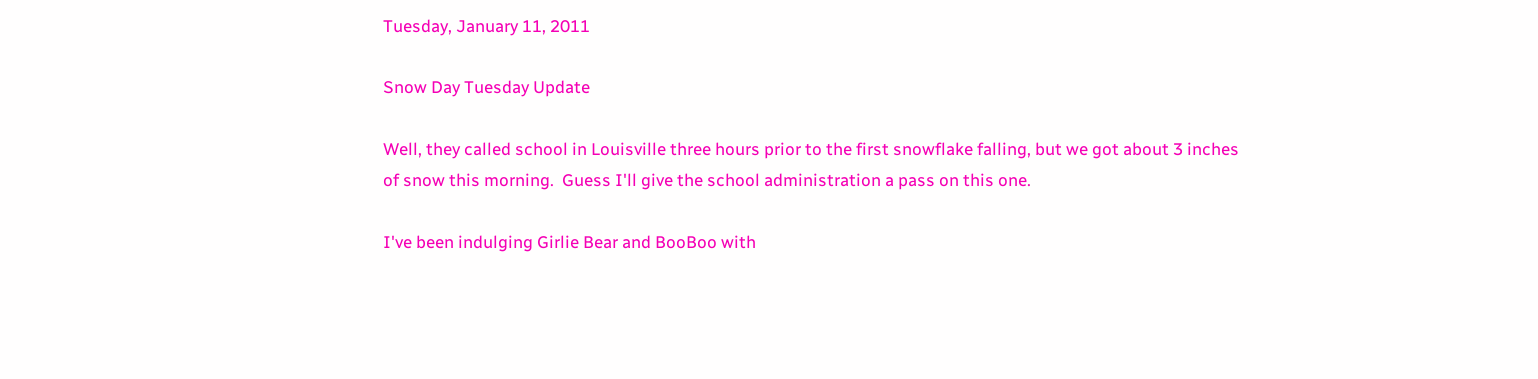Tuesday, January 11, 2011

Snow Day Tuesday Update

Well, they called school in Louisville three hours prior to the first snowflake falling, but we got about 3 inches of snow this morning.  Guess I'll give the school administration a pass on this one.

I've been indulging Girlie Bear and BooBoo with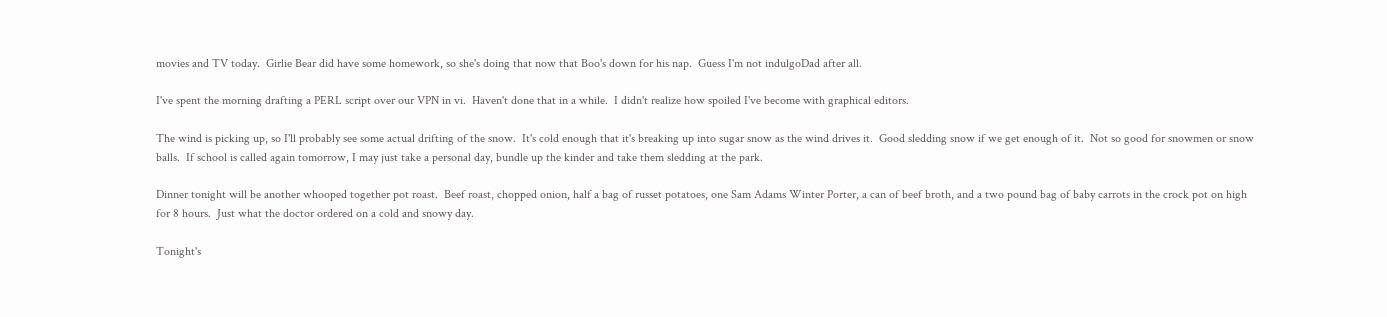movies and TV today.  Girlie Bear did have some homework, so she's doing that now that Boo's down for his nap.  Guess I'm not indulgoDad after all.

I've spent the morning drafting a PERL script over our VPN in vi.  Haven't done that in a while.  I didn't realize how spoiled I've become with graphical editors.

The wind is picking up, so I'll probably see some actual drifting of the snow.  It's cold enough that it's breaking up into sugar snow as the wind drives it.  Good sledding snow if we get enough of it.  Not so good for snowmen or snow balls.  If school is called again tomorrow, I may just take a personal day, bundle up the kinder and take them sledding at the park.

Dinner tonight will be another whooped together pot roast.  Beef roast, chopped onion, half a bag of russet potatoes, one Sam Adams Winter Porter, a can of beef broth, and a two pound bag of baby carrots in the crock pot on high for 8 hours.  Just what the doctor ordered on a cold and snowy day.

Tonight's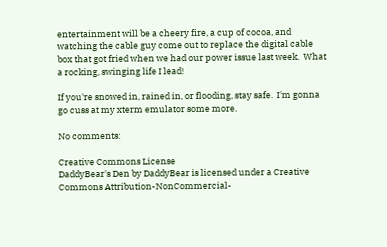entertainment will be a cheery fire, a cup of cocoa, and watching the cable guy come out to replace the digital cable box that got fried when we had our power issue last week.  What a rocking, swinging life I lead!

If you're snowed in, rained in, or flooding, stay safe.  I'm gonna go cuss at my xterm emulator some more.

No comments:

Creative Commons License
DaddyBear's Den by DaddyBear is licensed under a Creative Commons Attribution-NonCommercial-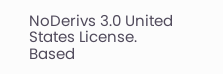NoDerivs 3.0 United States License.
Based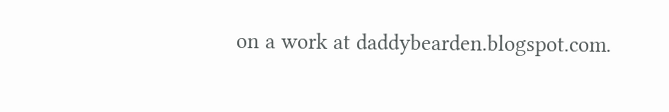on a work at daddybearden.blogspot.com.